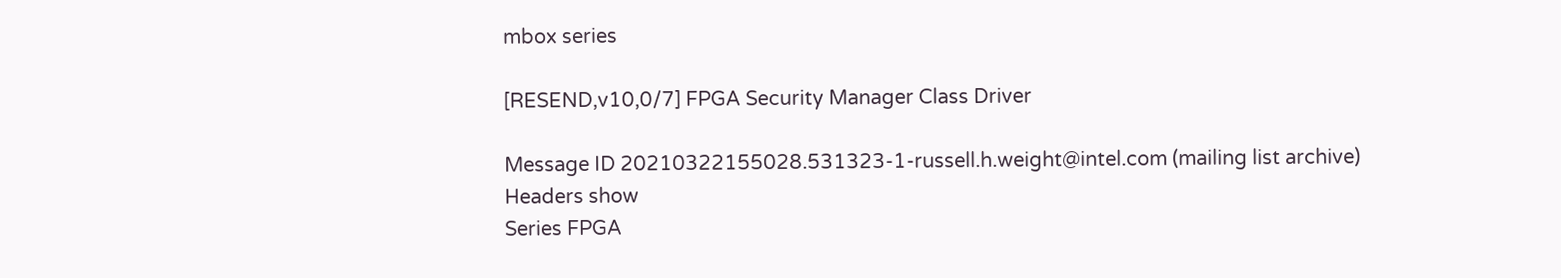mbox series

[RESEND,v10,0/7] FPGA Security Manager Class Driver

Message ID 20210322155028.531323-1-russell.h.weight@intel.com (mailing list archive)
Headers show
Series FPGA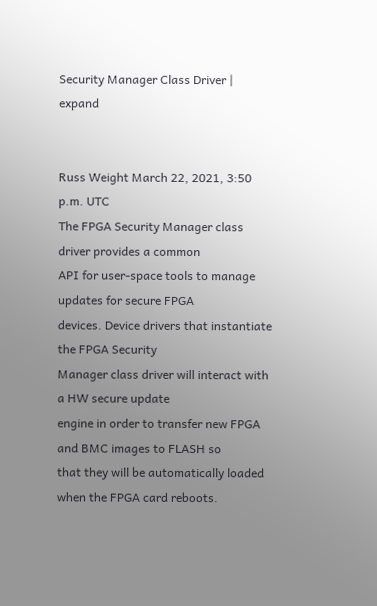Security Manager Class Driver | expand


Russ Weight March 22, 2021, 3:50 p.m. UTC
The FPGA Security Manager class driver provides a common
API for user-space tools to manage updates for secure FPGA
devices. Device drivers that instantiate the FPGA Security
Manager class driver will interact with a HW secure update
engine in order to transfer new FPGA and BMC images to FLASH so
that they will be automatically loaded when the FPGA card reboots.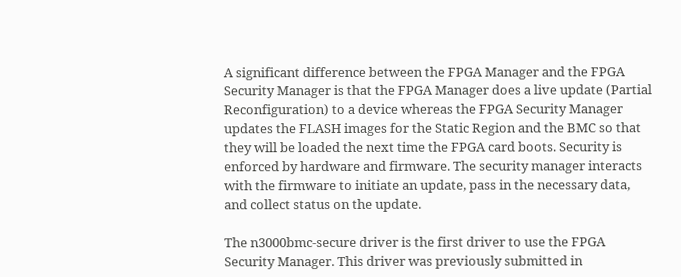A significant difference between the FPGA Manager and the FPGA
Security Manager is that the FPGA Manager does a live update (Partial
Reconfiguration) to a device whereas the FPGA Security Manager
updates the FLASH images for the Static Region and the BMC so that
they will be loaded the next time the FPGA card boots. Security is
enforced by hardware and firmware. The security manager interacts
with the firmware to initiate an update, pass in the necessary data,
and collect status on the update.

The n3000bmc-secure driver is the first driver to use the FPGA
Security Manager. This driver was previously submitted in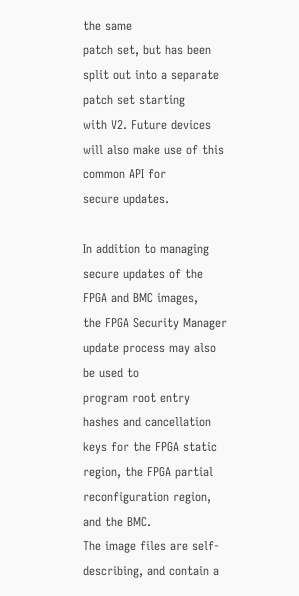the same
patch set, but has been split out into a separate patch set starting
with V2. Future devices will also make use of this common API for
secure updates.

In addition to managing secure updates of the FPGA and BMC images,
the FPGA Security Manager update process may also be used to
program root entry hashes and cancellation keys for the FPGA static
region, the FPGA partial reconfiguration region, and the BMC.
The image files are self-describing, and contain a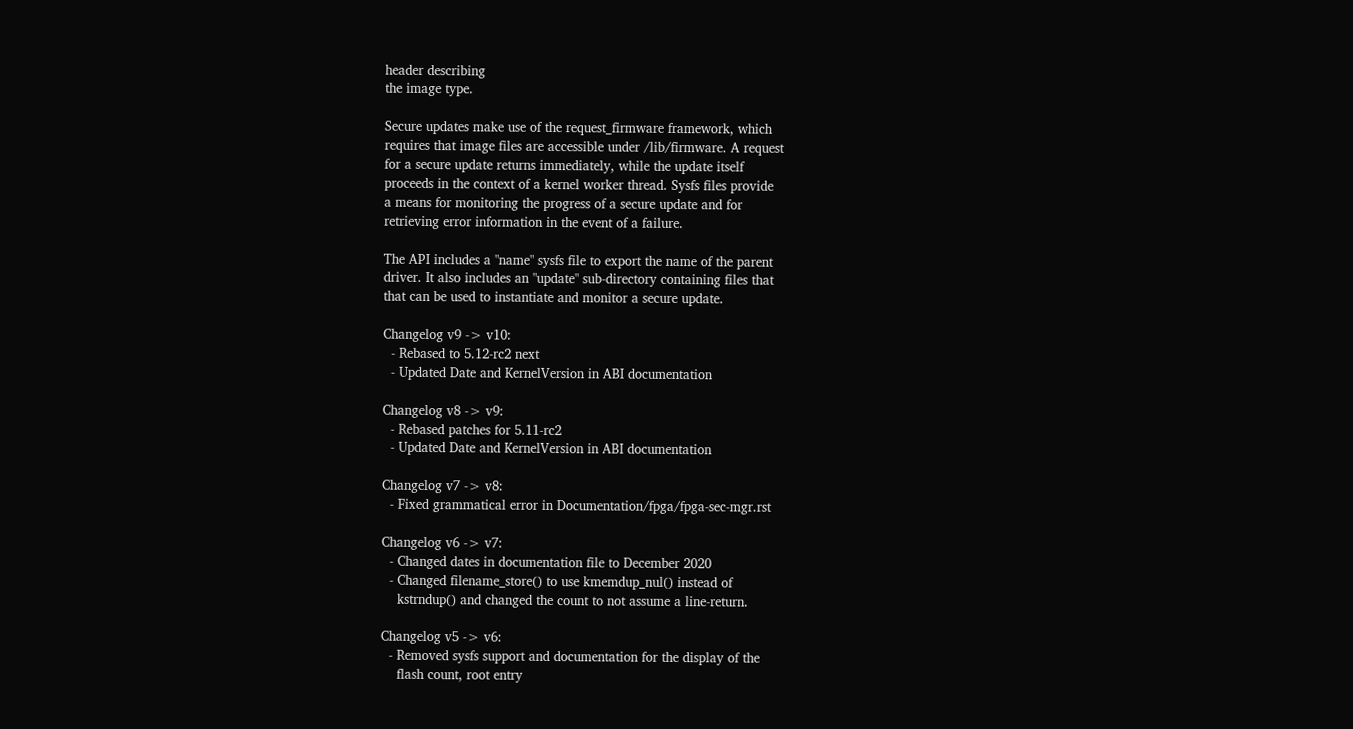header describing
the image type.

Secure updates make use of the request_firmware framework, which
requires that image files are accessible under /lib/firmware. A request
for a secure update returns immediately, while the update itself
proceeds in the context of a kernel worker thread. Sysfs files provide
a means for monitoring the progress of a secure update and for
retrieving error information in the event of a failure.

The API includes a "name" sysfs file to export the name of the parent
driver. It also includes an "update" sub-directory containing files that
that can be used to instantiate and monitor a secure update.

Changelog v9 -> v10:
  - Rebased to 5.12-rc2 next
  - Updated Date and KernelVersion in ABI documentation

Changelog v8 -> v9:
  - Rebased patches for 5.11-rc2
  - Updated Date and KernelVersion in ABI documentation

Changelog v7 -> v8:
  - Fixed grammatical error in Documentation/fpga/fpga-sec-mgr.rst

Changelog v6 -> v7:
  - Changed dates in documentation file to December 2020
  - Changed filename_store() to use kmemdup_nul() instead of
    kstrndup() and changed the count to not assume a line-return.

Changelog v5 -> v6:
  - Removed sysfs support and documentation for the display of the
    flash count, root entry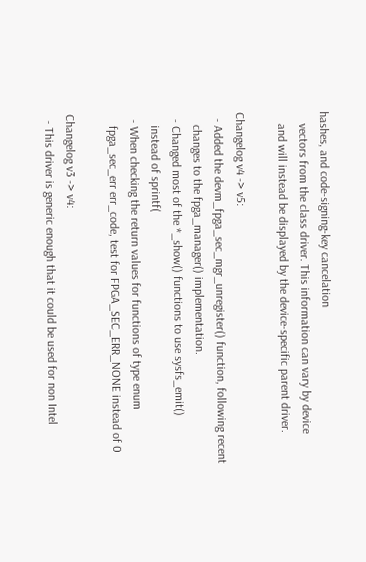hashes, and code-signing-key cancelation
    vectors from the class driver. This information can vary by device
    and will instead be displayed by the device-specific parent driver.

Changelog v4 -> v5:
  - Added the devm_fpga_sec_mgr_unregister() function, following recent
    changes to the fpga_manager() implementation.
  - Changed most of the *_show() functions to use sysfs_emit()
    instead of sprintf(
  - When checking the return values for functions of type enum
    fpga_sec_err err_code, test for FPGA_SEC_ERR_NONE instead of 0

Changelog v3 -> v4:
  - This driver is generic enough that it could be used for non Intel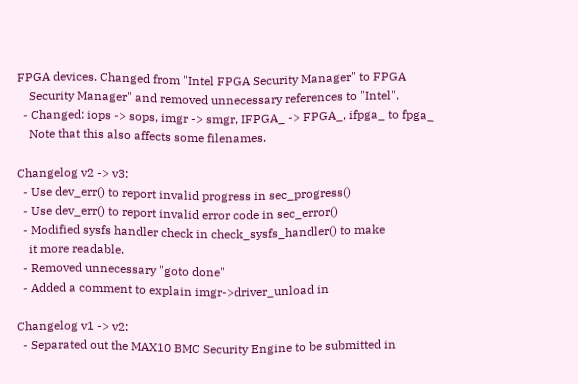FPGA devices. Changed from "Intel FPGA Security Manager" to FPGA
    Security Manager" and removed unnecessary references to "Intel".
  - Changed: iops -> sops, imgr -> smgr, IFPGA_ -> FPGA_, ifpga_ to fpga_
    Note that this also affects some filenames.

Changelog v2 -> v3:
  - Use dev_err() to report invalid progress in sec_progress()
  - Use dev_err() to report invalid error code in sec_error()
  - Modified sysfs handler check in check_sysfs_handler() to make
    it more readable.
  - Removed unnecessary "goto done"
  - Added a comment to explain imgr->driver_unload in

Changelog v1 -> v2:
  - Separated out the MAX10 BMC Security Engine to be submitted in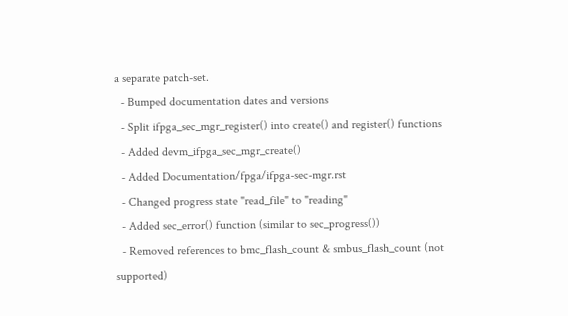a separate patch-set.
  - Bumped documentation dates and versions
  - Split ifpga_sec_mgr_register() into create() and register() functions
  - Added devm_ifpga_sec_mgr_create()
  - Added Documentation/fpga/ifpga-sec-mgr.rst
  - Changed progress state "read_file" to "reading"
  - Added sec_error() function (similar to sec_progress())
  - Removed references to bmc_flash_count & smbus_flash_count (not supported)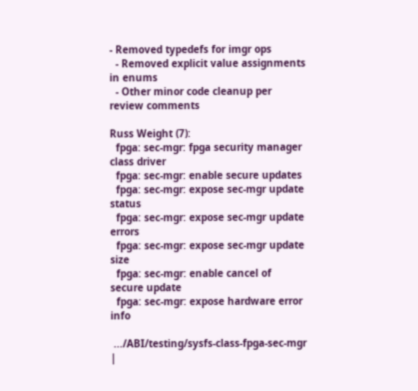- Removed typedefs for imgr ops
  - Removed explicit value assignments in enums
  - Other minor code cleanup per review comments

Russ Weight (7):
  fpga: sec-mgr: fpga security manager class driver
  fpga: sec-mgr: enable secure updates
  fpga: sec-mgr: expose sec-mgr update status
  fpga: sec-mgr: expose sec-mgr update errors
  fpga: sec-mgr: expose sec-mgr update size
  fpga: sec-mgr: enable cancel of secure update
  fpga: sec-mgr: expose hardware error info

 .../ABI/testing/sysfs-class-fpga-sec-mgr      |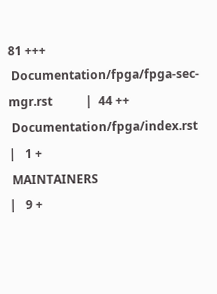81 +++
 Documentation/fpga/fpga-sec-mgr.rst           |  44 ++
 Documentation/fpga/index.rst                  |   1 +
 MAINTAINERS                                   |   9 +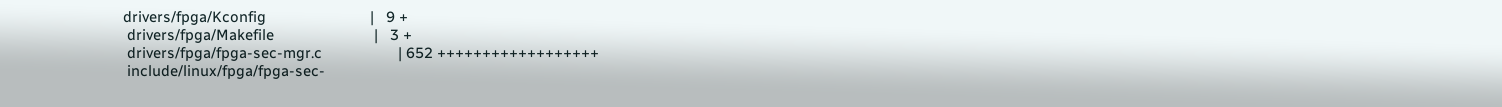drivers/fpga/Kconfig                          |   9 +
 drivers/fpga/Makefile                         |   3 +
 drivers/fpga/fpga-sec-mgr.c                   | 652 ++++++++++++++++++
 include/linux/fpga/fpga-sec-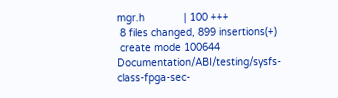mgr.h             | 100 +++
 8 files changed, 899 insertions(+)
 create mode 100644 Documentation/ABI/testing/sysfs-class-fpga-sec-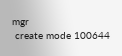mgr
 create mode 100644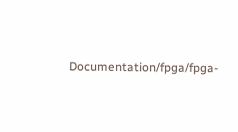Documentation/fpga/fpga-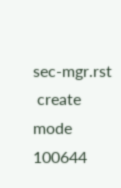sec-mgr.rst
 create mode 100644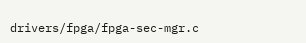drivers/fpga/fpga-sec-mgr.c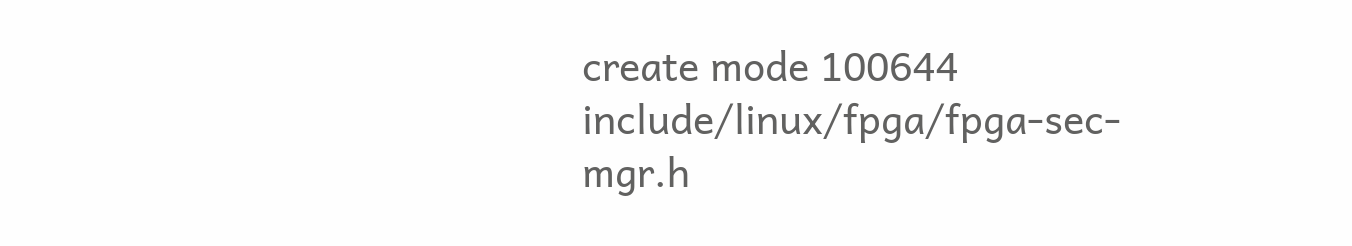create mode 100644 include/linux/fpga/fpga-sec-mgr.h